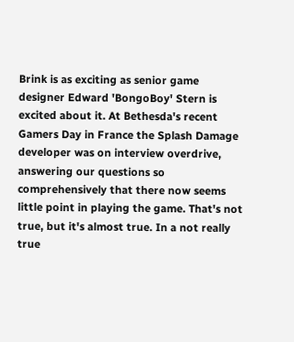Brink is as exciting as senior game designer Edward 'BongoBoy' Stern is excited about it. At Bethesda's recent Gamers Day in France the Splash Damage developer was on interview overdrive, answering our questions so comprehensively that there now seems little point in playing the game. That's not true, but it's almost true. In a not really true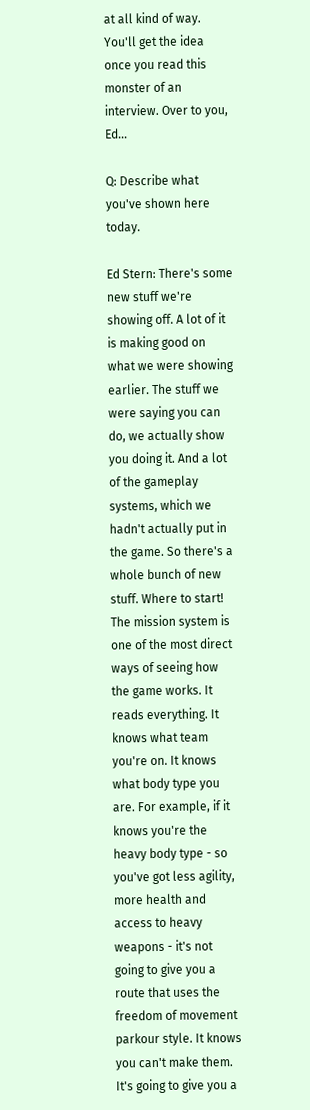at all kind of way. You'll get the idea once you read this monster of an interview. Over to you, Ed...

Q: Describe what you've shown here today.

Ed Stern: There's some new stuff we're showing off. A lot of it is making good on what we were showing earlier. The stuff we were saying you can do, we actually show you doing it. And a lot of the gameplay systems, which we hadn't actually put in the game. So there's a whole bunch of new stuff. Where to start! The mission system is one of the most direct ways of seeing how the game works. It reads everything. It knows what team you're on. It knows what body type you are. For example, if it knows you're the heavy body type - so you've got less agility, more health and access to heavy weapons - it's not going to give you a route that uses the freedom of movement parkour style. It knows you can't make them. It's going to give you a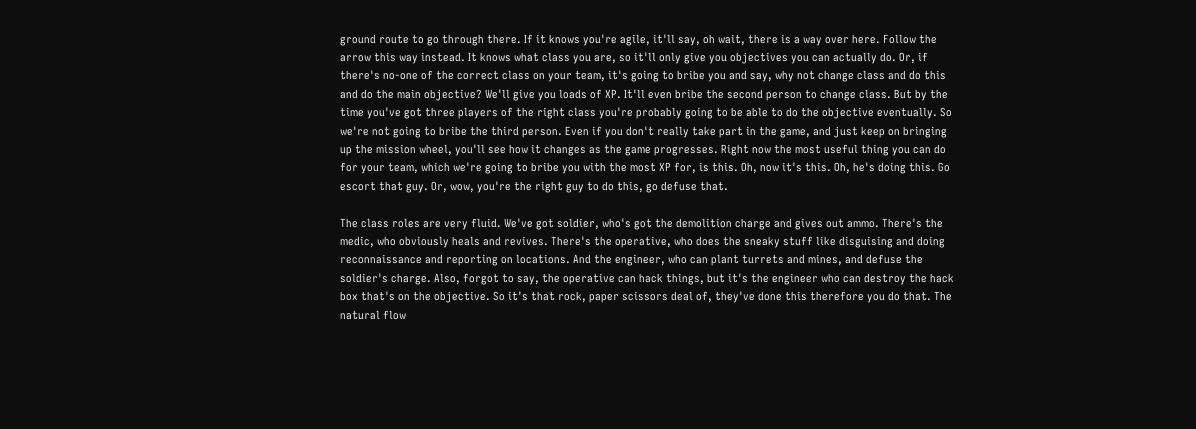ground route to go through there. If it knows you're agile, it'll say, oh wait, there is a way over here. Follow the arrow this way instead. It knows what class you are, so it'll only give you objectives you can actually do. Or, if there's no-one of the correct class on your team, it's going to bribe you and say, why not change class and do this and do the main objective? We'll give you loads of XP. It'll even bribe the second person to change class. But by the time you've got three players of the right class you're probably going to be able to do the objective eventually. So we're not going to bribe the third person. Even if you don't really take part in the game, and just keep on bringing up the mission wheel, you'll see how it changes as the game progresses. Right now the most useful thing you can do for your team, which we're going to bribe you with the most XP for, is this. Oh, now it's this. Oh, he's doing this. Go escort that guy. Or, wow, you're the right guy to do this, go defuse that.

The class roles are very fluid. We've got soldier, who's got the demolition charge and gives out ammo. There's the medic, who obviously heals and revives. There's the operative, who does the sneaky stuff like disguising and doing reconnaissance and reporting on locations. And the engineer, who can plant turrets and mines, and defuse the soldier's charge. Also, forgot to say, the operative can hack things, but it's the engineer who can destroy the hack box that's on the objective. So it's that rock, paper scissors deal of, they've done this therefore you do that. The natural flow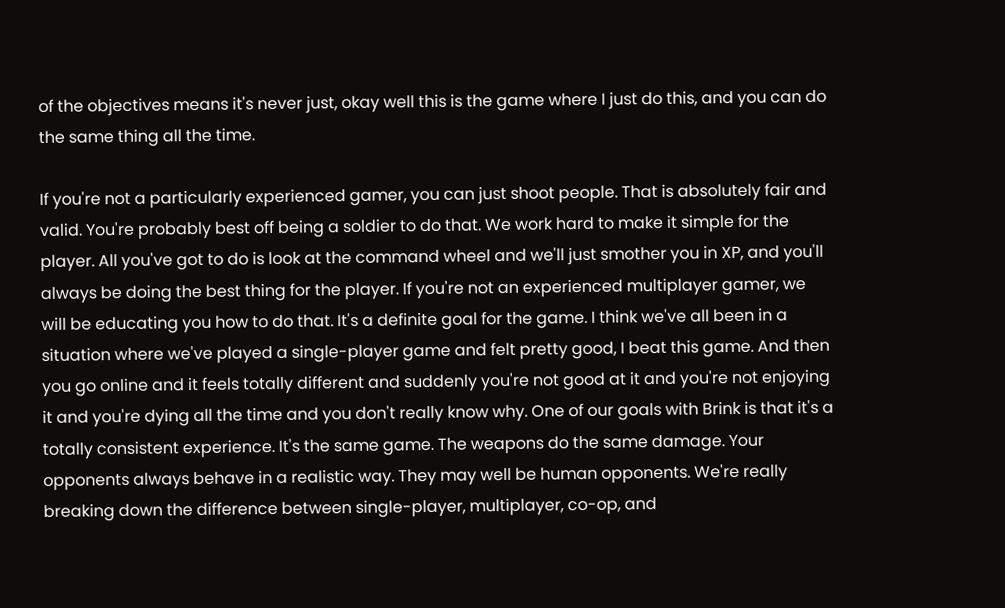of the objectives means it's never just, okay well this is the game where I just do this, and you can do the same thing all the time.

If you're not a particularly experienced gamer, you can just shoot people. That is absolutely fair and valid. You're probably best off being a soldier to do that. We work hard to make it simple for the player. All you've got to do is look at the command wheel and we'll just smother you in XP, and you'll always be doing the best thing for the player. If you're not an experienced multiplayer gamer, we will be educating you how to do that. It's a definite goal for the game. I think we've all been in a situation where we've played a single-player game and felt pretty good, I beat this game. And then you go online and it feels totally different and suddenly you're not good at it and you're not enjoying it and you're dying all the time and you don't really know why. One of our goals with Brink is that it's a totally consistent experience. It's the same game. The weapons do the same damage. Your opponents always behave in a realistic way. They may well be human opponents. We're really breaking down the difference between single-player, multiplayer, co-op, and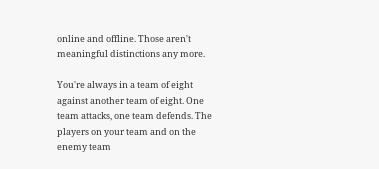online and offline. Those aren't meaningful distinctions any more.

You're always in a team of eight against another team of eight. One team attacks, one team defends. The players on your team and on the enemy team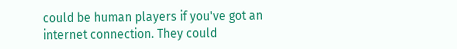could be human players if you've got an internet connection. They could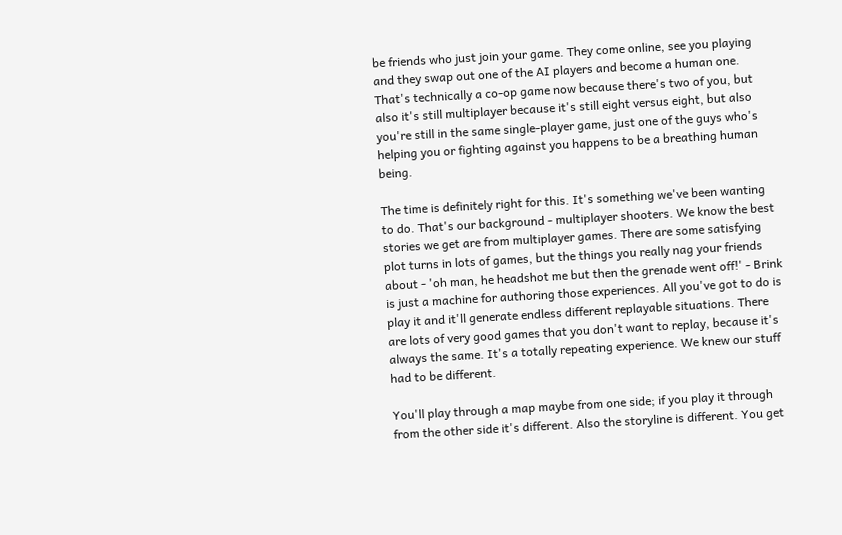be friends who just join your game. They come online, see you playing and they swap out one of the AI players and become a human one. That's technically a co-op game now because there's two of you, but also it's still multiplayer because it's still eight versus eight, but also you're still in the same single-player game, just one of the guys who's helping you or fighting against you happens to be a breathing human being.

The time is definitely right for this. It's something we've been wanting to do. That's our background - multiplayer shooters. We know the best stories we get are from multiplayer games. There are some satisfying plot turns in lots of games, but the things you really nag your friends about - 'oh man, he headshot me but then the grenade went off!' - Brink is just a machine for authoring those experiences. All you've got to do is play it and it'll generate endless different replayable situations. There are lots of very good games that you don't want to replay, because it's always the same. It's a totally repeating experience. We knew our stuff had to be different.

You'll play through a map maybe from one side; if you play it through from the other side it's different. Also the storyline is different. You get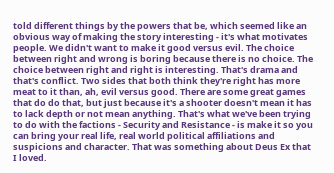told different things by the powers that be, which seemed like an obvious way of making the story interesting - it's what motivates people. We didn't want to make it good versus evil. The choice between right and wrong is boring because there is no choice. The choice between right and right is interesting. That's drama and that's conflict. Two sides that both think they're right has more meat to it than, ah, evil versus good. There are some great games that do do that, but just because it's a shooter doesn't mean it has to lack depth or not mean anything. That's what we've been trying to do with the factions - Security and Resistance - is make it so you can bring your real life, real world political affiliations and suspicions and character. That was something about Deus Ex that I loved.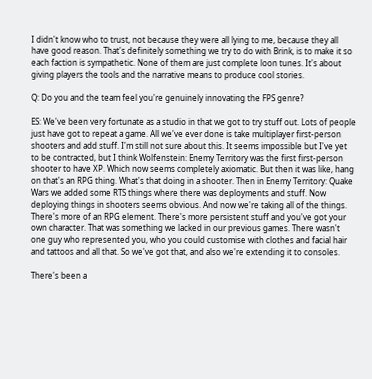I didn't know who to trust, not because they were all lying to me, because they all have good reason. That's definitely something we try to do with Brink, is to make it so each faction is sympathetic. None of them are just complete loon tunes. It's about giving players the tools and the narrative means to produce cool stories.

Q: Do you and the team feel you're genuinely innovating the FPS genre?

ES: We've been very fortunate as a studio in that we got to try stuff out. Lots of people just have got to repeat a game. All we've ever done is take multiplayer first-person shooters and add stuff. I'm still not sure about this. It seems impossible but I've yet to be contracted, but I think Wolfenstein: Enemy Territory was the first first-person shooter to have XP. Which now seems completely axiomatic. But then it was like, hang on that's an RPG thing. What's that doing in a shooter. Then in Enemy Territory: Quake Wars we added some RTS things where there was deployments and stuff. Now deploying things in shooters seems obvious. And now we're taking all of the things. There's more of an RPG element. There's more persistent stuff and you've got your own character. That was something we lacked in our previous games. There wasn't one guy who represented you, who you could customise with clothes and facial hair and tattoos and all that. So we've got that, and also we're extending it to consoles.

There's been a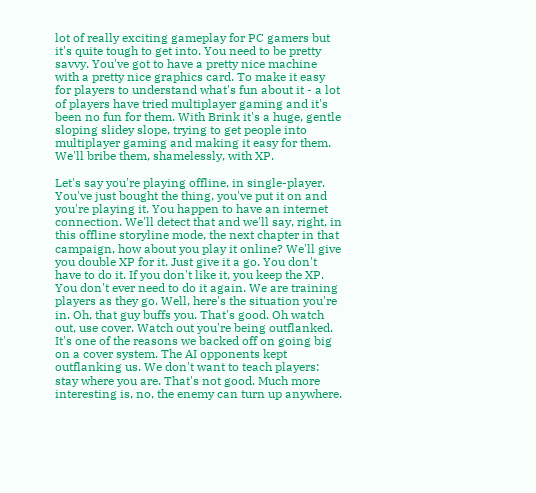lot of really exciting gameplay for PC gamers but it's quite tough to get into. You need to be pretty savvy. You've got to have a pretty nice machine with a pretty nice graphics card. To make it easy for players to understand what's fun about it - a lot of players have tried multiplayer gaming and it's been no fun for them. With Brink it's a huge, gentle sloping slidey slope, trying to get people into multiplayer gaming and making it easy for them. We'll bribe them, shamelessly, with XP.

Let's say you're playing offline, in single-player. You've just bought the thing, you've put it on and you're playing it. You happen to have an internet connection. We'll detect that and we'll say, right, in this offline storyline mode, the next chapter in that campaign, how about you play it online? We'll give you double XP for it. Just give it a go. You don't have to do it. If you don't like it, you keep the XP. You don't ever need to do it again. We are training players as they go. Well, here's the situation you're in. Oh, that guy buffs you. That's good. Oh watch out, use cover. Watch out you're being outflanked. It's one of the reasons we backed off on going big on a cover system. The AI opponents kept outflanking us. We don't want to teach players: stay where you are. That's not good. Much more interesting is, no, the enemy can turn up anywhere.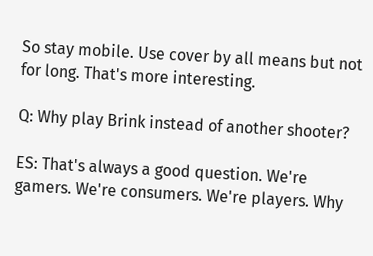So stay mobile. Use cover by all means but not for long. That's more interesting.

Q: Why play Brink instead of another shooter?

ES: That's always a good question. We're gamers. We're consumers. We're players. Why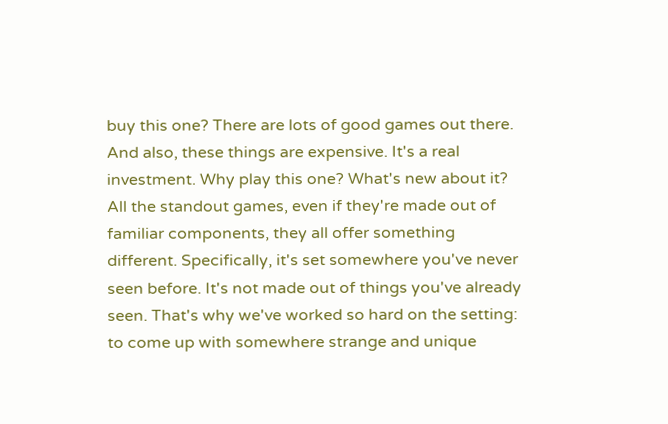buy this one? There are lots of good games out there. And also, these things are expensive. It's a real investment. Why play this one? What's new about it? All the standout games, even if they're made out of familiar components, they all offer something different. Specifically, it's set somewhere you've never seen before. It's not made out of things you've already seen. That's why we've worked so hard on the setting: to come up with somewhere strange and unique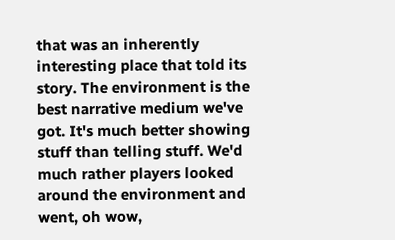that was an inherently interesting place that told its story. The environment is the best narrative medium we've got. It's much better showing stuff than telling stuff. We'd much rather players looked around the environment and went, oh wow,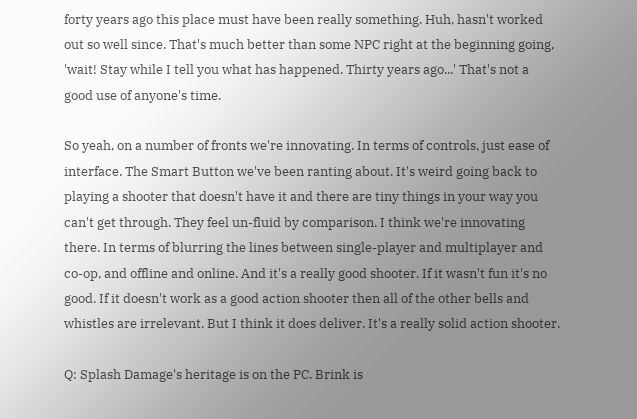forty years ago this place must have been really something. Huh, hasn't worked out so well since. That's much better than some NPC right at the beginning going, 'wait! Stay while I tell you what has happened. Thirty years ago...' That's not a good use of anyone's time.

So yeah, on a number of fronts we're innovating. In terms of controls, just ease of interface. The Smart Button we've been ranting about. It's weird going back to playing a shooter that doesn't have it and there are tiny things in your way you can't get through. They feel un-fluid by comparison. I think we're innovating there. In terms of blurring the lines between single-player and multiplayer and co-op, and offline and online. And it's a really good shooter. If it wasn't fun it's no good. If it doesn't work as a good action shooter then all of the other bells and whistles are irrelevant. But I think it does deliver. It's a really solid action shooter.

Q: Splash Damage's heritage is on the PC. Brink is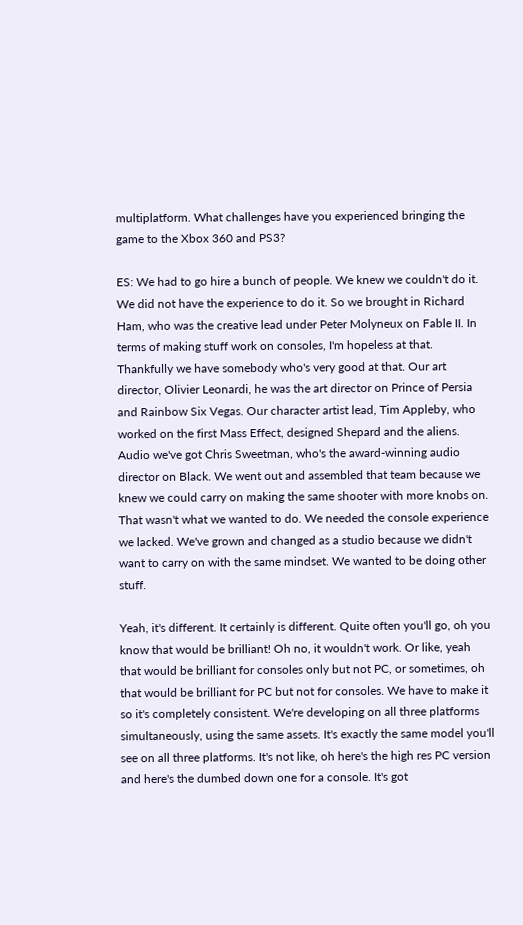multiplatform. What challenges have you experienced bringing the game to the Xbox 360 and PS3?

ES: We had to go hire a bunch of people. We knew we couldn't do it. We did not have the experience to do it. So we brought in Richard Ham, who was the creative lead under Peter Molyneux on Fable II. In terms of making stuff work on consoles, I'm hopeless at that. Thankfully we have somebody who's very good at that. Our art director, Olivier Leonardi, he was the art director on Prince of Persia and Rainbow Six Vegas. Our character artist lead, Tim Appleby, who worked on the first Mass Effect, designed Shepard and the aliens. Audio we've got Chris Sweetman, who's the award-winning audio director on Black. We went out and assembled that team because we knew we could carry on making the same shooter with more knobs on. That wasn't what we wanted to do. We needed the console experience we lacked. We've grown and changed as a studio because we didn't want to carry on with the same mindset. We wanted to be doing other stuff.

Yeah, it's different. It certainly is different. Quite often you'll go, oh you know that would be brilliant! Oh no, it wouldn't work. Or like, yeah that would be brilliant for consoles only but not PC, or sometimes, oh that would be brilliant for PC but not for consoles. We have to make it so it's completely consistent. We're developing on all three platforms simultaneously, using the same assets. It's exactly the same model you'll see on all three platforms. It's not like, oh here's the high res PC version and here's the dumbed down one for a console. It's got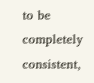to be completely consistent,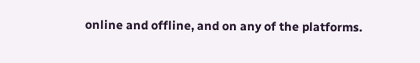online and offline, and on any of the platforms.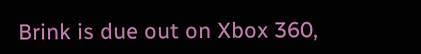Brink is due out on Xbox 360,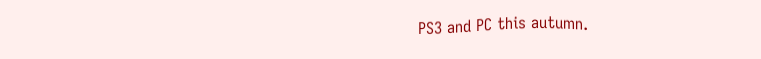PS3 and PC this autumn.